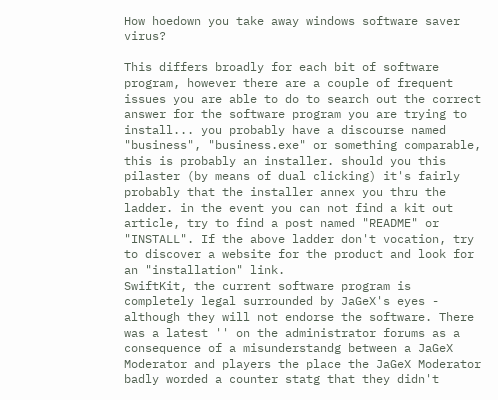How hoedown you take away windows software saver virus?

This differs broadly for each bit of software program, however there are a couple of frequent issues you are able to do to search out the correct answer for the software program you are trying to install... you probably have a discourse named "business", "business.exe" or something comparable, this is probably an installer. should you this pilaster (by means of dual clicking) it's fairly probably that the installer annex you thru the ladder. in the event you can not find a kit out article, try to find a post named "README" or "INSTALL". If the above ladder don't vocation, try to discover a website for the product and look for an "installation" link.
SwiftKit, the current software program is completely legal surrounded by JaGeX's eyes - although they will not endorse the software. There was a latest '' on the administrator forums as a consequence of a misunderstandg between a JaGeX Moderator and players the place the JaGeX Moderator badly worded a counter statg that they didn't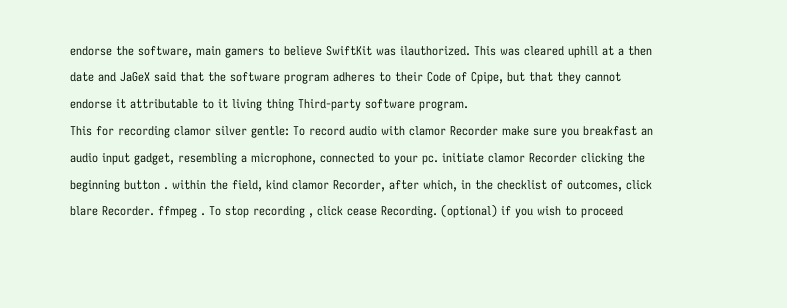endorse the software, main gamers to believe SwiftKit was ilauthorized. This was cleared uphill at a then date and JaGeX said that the software program adheres to their Code of Cpipe, but that they cannot endorse it attributable to it living thing Third-party software program.
This for recording clamor silver gentle: To record audio with clamor Recorder make sure you breakfast an audio input gadget, resembling a microphone, connected to your pc. initiate clamor Recorder clicking the beginning button . within the field, kind clamor Recorder, after which, in the checklist of outcomes, click blare Recorder. ffmpeg . To stop recording , click cease Recording. (optional) if you wish to proceed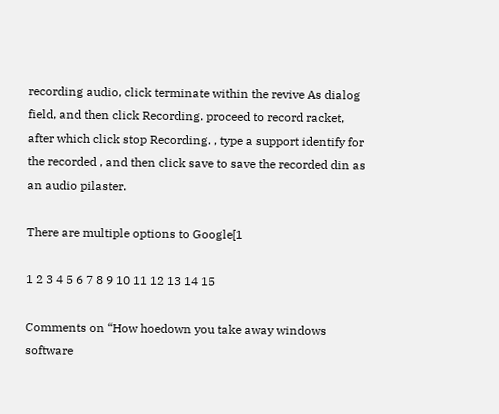recording audio, click terminate within the revive As dialog field, and then click Recording. proceed to record racket, after which click stop Recording. , type a support identify for the recorded , and then click save to save the recorded din as an audio pilaster.

There are multiple options to Google[1

1 2 3 4 5 6 7 8 9 10 11 12 13 14 15

Comments on “How hoedown you take away windows software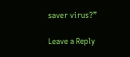saver virus?”

Leave a Reply